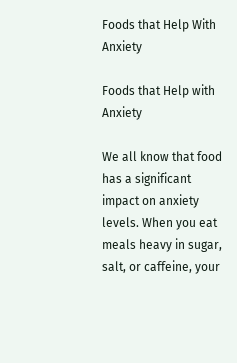Foods that Help With Anxiety

Foods that Help with Anxiety

We all know that food has a significant impact on anxiety levels. When you eat meals heavy in sugar, salt, or caffeine, your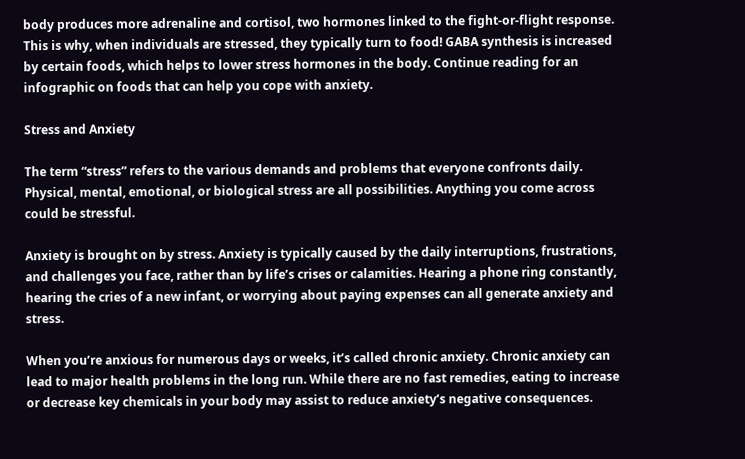body produces more adrenaline and cortisol, two hormones linked to the fight-or-flight response. This is why, when individuals are stressed, they typically turn to food! GABA synthesis is increased by certain foods, which helps to lower stress hormones in the body. Continue reading for an infographic on foods that can help you cope with anxiety.

Stress and Anxiety

The term “stress” refers to the various demands and problems that everyone confronts daily. Physical, mental, emotional, or biological stress are all possibilities. Anything you come across could be stressful.

Anxiety is brought on by stress. Anxiety is typically caused by the daily interruptions, frustrations, and challenges you face, rather than by life’s crises or calamities. Hearing a phone ring constantly, hearing the cries of a new infant, or worrying about paying expenses can all generate anxiety and stress.

When you’re anxious for numerous days or weeks, it’s called chronic anxiety. Chronic anxiety can lead to major health problems in the long run. While there are no fast remedies, eating to increase or decrease key chemicals in your body may assist to reduce anxiety’s negative consequences.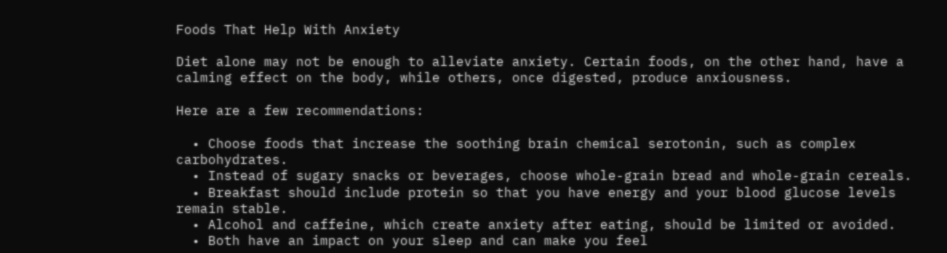Foods That Help With Anxiety

Diet alone may not be enough to alleviate anxiety. Certain foods, on the other hand, have a calming effect on the body, while others, once digested, produce anxiousness.

Here are a few recommendations:

  • Choose foods that increase the soothing brain chemical serotonin, such as complex carbohydrates.
  • Instead of sugary snacks or beverages, choose whole-grain bread and whole-grain cereals.
  • Breakfast should include protein so that you have energy and your blood glucose levels remain stable.
  • Alcohol and caffeine, which create anxiety after eating, should be limited or avoided.
  • Both have an impact on your sleep and can make you feel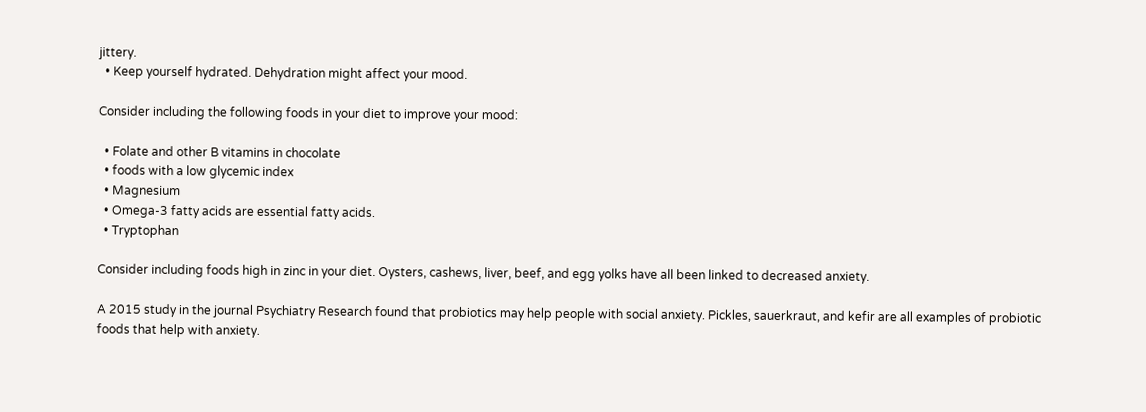jittery.
  • Keep yourself hydrated. Dehydration might affect your mood.

Consider including the following foods in your diet to improve your mood:

  • Folate and other B vitamins in chocolate
  • foods with a low glycemic index
  • Magnesium
  • Omega-3 fatty acids are essential fatty acids.
  • Tryptophan

Consider including foods high in zinc in your diet. Oysters, cashews, liver, beef, and egg yolks have all been linked to decreased anxiety.

A 2015 study in the journal Psychiatry Research found that probiotics may help people with social anxiety. Pickles, sauerkraut, and kefir are all examples of probiotic foods that help with anxiety.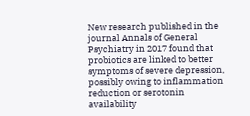New research published in the journal Annals of General Psychiatry in 2017 found that probiotics are linked to better symptoms of severe depression, possibly owing to inflammation reduction or serotonin availability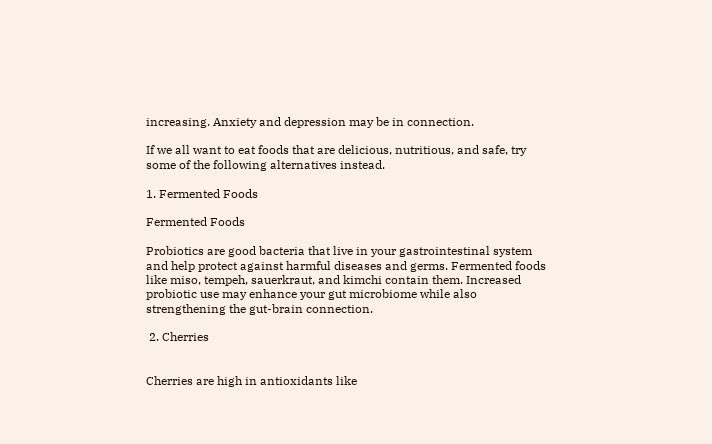increasing. Anxiety and depression may be in connection.

If we all want to eat foods that are delicious, nutritious, and safe, try some of the following alternatives instead.

1. Fermented Foods

Fermented Foods

Probiotics are good bacteria that live in your gastrointestinal system and help protect against harmful diseases and germs. Fermented foods like miso, tempeh, sauerkraut, and kimchi contain them. Increased probiotic use may enhance your gut microbiome while also strengthening the gut-brain connection.

 2. Cherries


Cherries are high in antioxidants like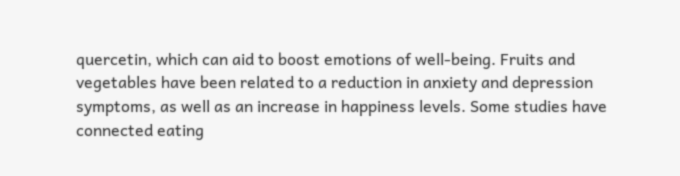quercetin, which can aid to boost emotions of well-being. Fruits and vegetables have been related to a reduction in anxiety and depression symptoms, as well as an increase in happiness levels. Some studies have connected eating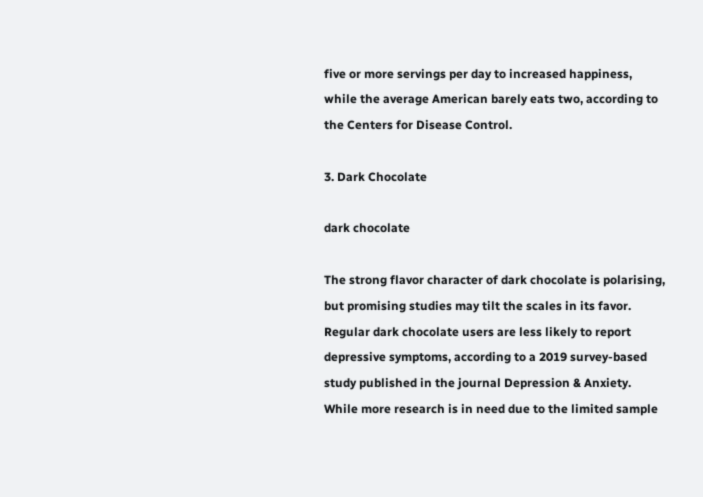five or more servings per day to increased happiness, while the average American barely eats two, according to the Centers for Disease Control.

3. Dark Chocolate

dark chocolate

The strong flavor character of dark chocolate is polarising, but promising studies may tilt the scales in its favor. Regular dark chocolate users are less likely to report depressive symptoms, according to a 2019 survey-based study published in the journal Depression & Anxiety. While more research is in need due to the limited sample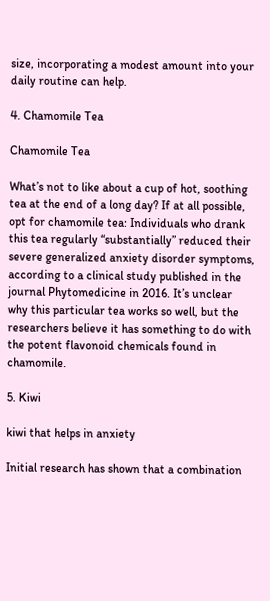size, incorporating a modest amount into your daily routine can help.

4. Chamomile Tea

Chamomile Tea

What’s not to like about a cup of hot, soothing tea at the end of a long day? If at all possible, opt for chamomile tea: Individuals who drank this tea regularly “substantially” reduced their severe generalized anxiety disorder symptoms, according to a clinical study published in the journal Phytomedicine in 2016. It’s unclear why this particular tea works so well, but the researchers believe it has something to do with the potent flavonoid chemicals found in chamomile.

5. Kiwi

kiwi that helps in anxiety

Initial research has shown that a combination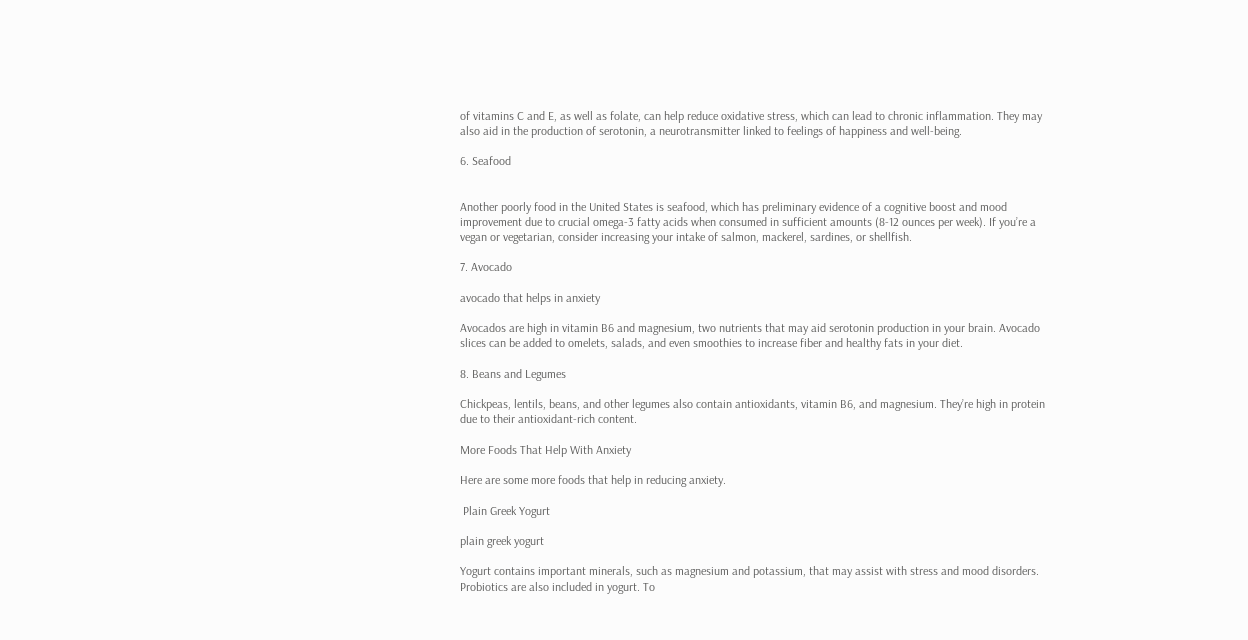of vitamins C and E, as well as folate, can help reduce oxidative stress, which can lead to chronic inflammation. They may also aid in the production of serotonin, a neurotransmitter linked to feelings of happiness and well-being.

6. Seafood


Another poorly food in the United States is seafood, which has preliminary evidence of a cognitive boost and mood improvement due to crucial omega-3 fatty acids when consumed in sufficient amounts (8-12 ounces per week). If you’re a vegan or vegetarian, consider increasing your intake of salmon, mackerel, sardines, or shellfish.

7. Avocado

avocado that helps in anxiety

Avocados are high in vitamin B6 and magnesium, two nutrients that may aid serotonin production in your brain. Avocado slices can be added to omelets, salads, and even smoothies to increase fiber and healthy fats in your diet.

8. Beans and Legumes

Chickpeas, lentils, beans, and other legumes also contain antioxidants, vitamin B6, and magnesium. They’re high in protein due to their antioxidant-rich content.

More Foods That Help With Anxiety

Here are some more foods that help in reducing anxiety.

 Plain Greek Yogurt

plain greek yogurt

Yogurt contains important minerals, such as magnesium and potassium, that may assist with stress and mood disorders. Probiotics are also included in yogurt. To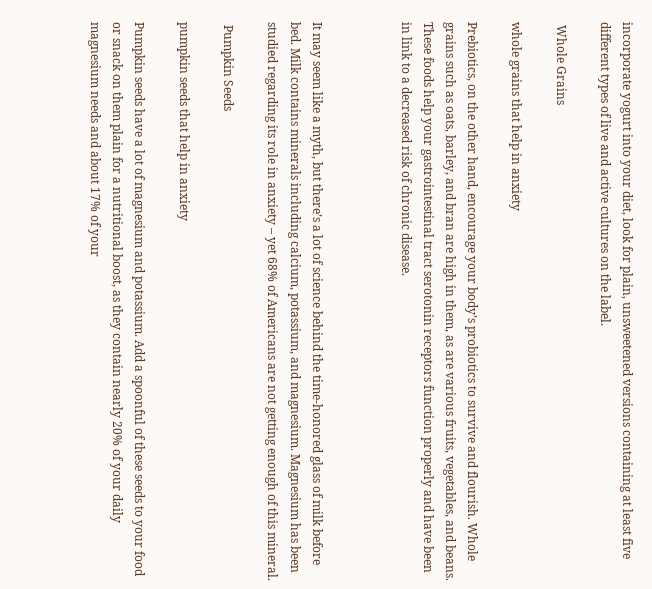incorporate yogurt into your diet, look for plain, unsweetened versions containing at least five different types of live and active cultures on the label.

 Whole Grains

whole grains that help in anxiety

Prebiotics, on the other hand, encourage your body’s probiotics to survive and flourish. Whole grains such as oats, barley, and bran are high in them, as are various fruits, vegetables, and beans. These foods help your gastrointestinal tract serotonin receptors function properly and have been in link to a decreased risk of chronic disease.



It may seem like a myth, but there’s a lot of science behind the time-honored glass of milk before bed. Milk contains minerals including calcium, potassium, and magnesium. Magnesium has been studied regarding its role in anxiety – yet 68% of Americans are not getting enough of this mineral.

 Pumpkin Seeds

pumpkin seeds that help in anxiety

Pumpkin seeds have a lot of magnesium and potassium. Add a spoonful of these seeds to your food or snack on them plain for a nutritional boost, as they contain nearly 20% of your daily magnesium needs and about 17% of your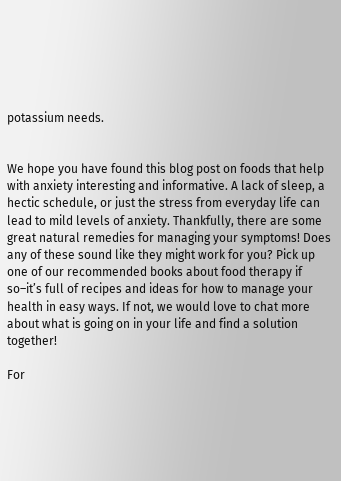potassium needs.


We hope you have found this blog post on foods that help with anxiety interesting and informative. A lack of sleep, a hectic schedule, or just the stress from everyday life can lead to mild levels of anxiety. Thankfully, there are some great natural remedies for managing your symptoms! Does any of these sound like they might work for you? Pick up one of our recommended books about food therapy if so–it’s full of recipes and ideas for how to manage your health in easy ways. If not, we would love to chat more about what is going on in your life and find a solution together!

For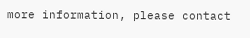more information, please contact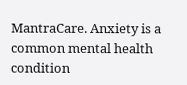MantraCare. Anxiety is a common mental health condition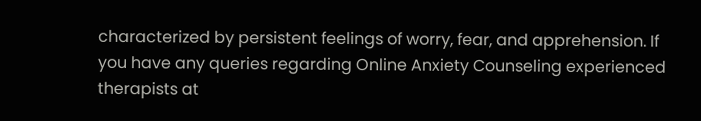characterized by persistent feelings of worry, fear, and apprehension. If you have any queries regarding Online Anxiety Counseling experienced therapists at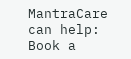MantraCare can help: Book a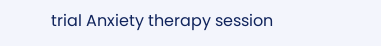trial Anxiety therapy session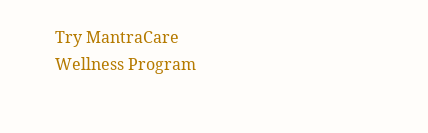Try MantraCare Wellness Program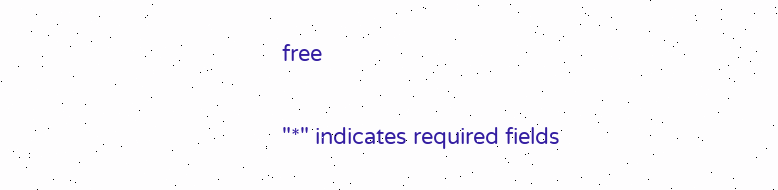free

"*" indicates required fields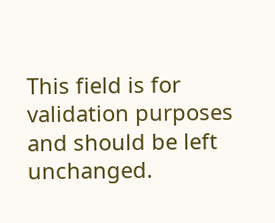This field is for validation purposes and should be left unchanged.